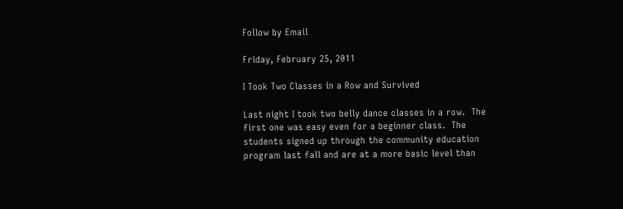Follow by Email

Friday, February 25, 2011

I Took Two Classes in a Row and Survived

Last night I took two belly dance classes in a row.  The first one was easy even for a beginner class.  The students signed up through the community education program last fall and are at a more basic level than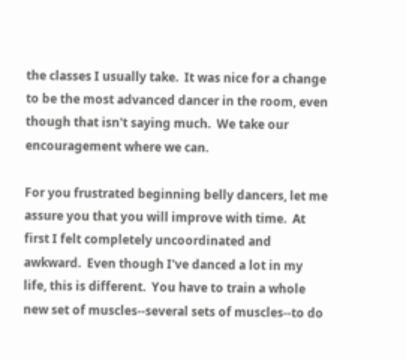the classes I usually take.  It was nice for a change to be the most advanced dancer in the room, even though that isn't saying much.  We take our encouragement where we can.

For you frustrated beginning belly dancers, let me assure you that you will improve with time.  At first I felt completely uncoordinated and awkward.  Even though I've danced a lot in my life, this is different.  You have to train a whole new set of muscles--several sets of muscles--to do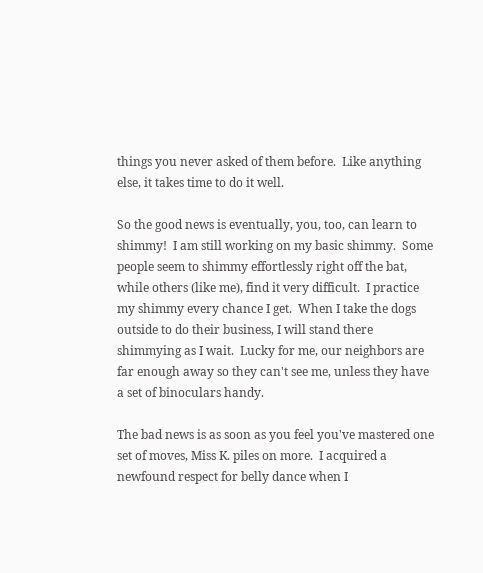things you never asked of them before.  Like anything else, it takes time to do it well.

So the good news is eventually, you, too, can learn to shimmy!  I am still working on my basic shimmy.  Some people seem to shimmy effortlessly right off the bat, while others (like me), find it very difficult.  I practice my shimmy every chance I get.  When I take the dogs outside to do their business, I will stand there shimmying as I wait.  Lucky for me, our neighbors are far enough away so they can't see me, unless they have a set of binoculars handy.

The bad news is as soon as you feel you've mastered one set of moves, Miss K. piles on more.  I acquired a newfound respect for belly dance when I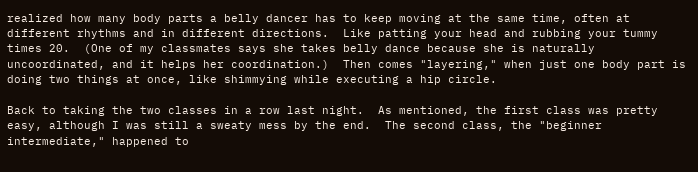realized how many body parts a belly dancer has to keep moving at the same time, often at different rhythms and in different directions.  Like patting your head and rubbing your tummy times 20.  (One of my classmates says she takes belly dance because she is naturally uncoordinated, and it helps her coordination.)  Then comes "layering," when just one body part is doing two things at once, like shimmying while executing a hip circle.

Back to taking the two classes in a row last night.  As mentioned, the first class was pretty easy, although I was still a sweaty mess by the end.  The second class, the "beginner intermediate," happened to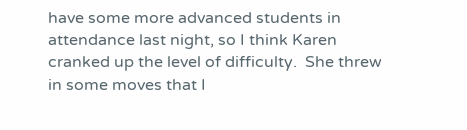have some more advanced students in attendance last night, so I think Karen cranked up the level of difficulty.  She threw in some moves that I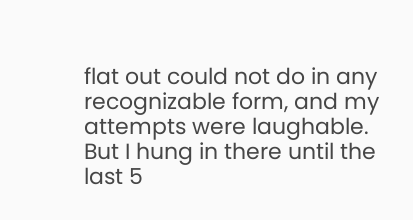flat out could not do in any recognizable form, and my attempts were laughable.  But I hung in there until the last 5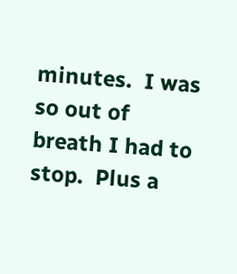minutes.  I was so out of breath I had to stop.  Plus a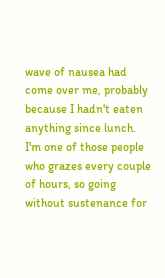wave of nausea had come over me, probably  because I hadn't eaten anything since lunch.  I'm one of those people who grazes every couple of hours, so going without sustenance for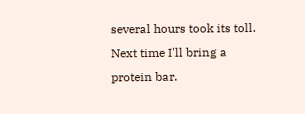several hours took its toll.  Next time I'll bring a protein bar.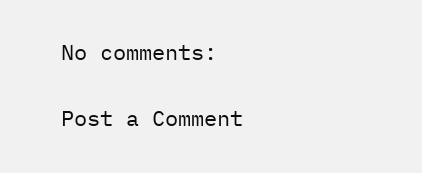No comments:

Post a Comment